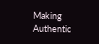Making Authentic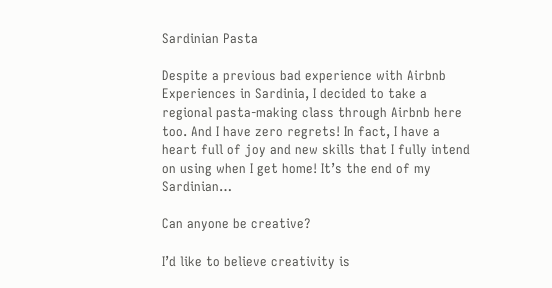Sardinian Pasta

Despite a previous bad experience with Airbnb Experiences in Sardinia, I decided to take a regional pasta-making class through Airbnb here too. And I have zero regrets! In fact, I have a heart full of joy and new skills that I fully intend on using when I get home! It’s the end of my Sardinian…

Can anyone be creative?

I’d like to believe creativity is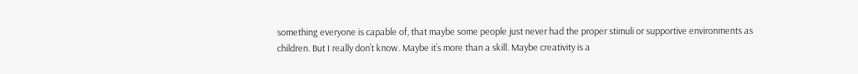something everyone is capable of, that maybe some people just never had the proper stimuli or supportive environments as children. But I really don’t know. Maybe it’s more than a skill. Maybe creativity is a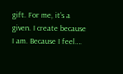gift. For me, it’s a given. I create because I am. Because I feel….